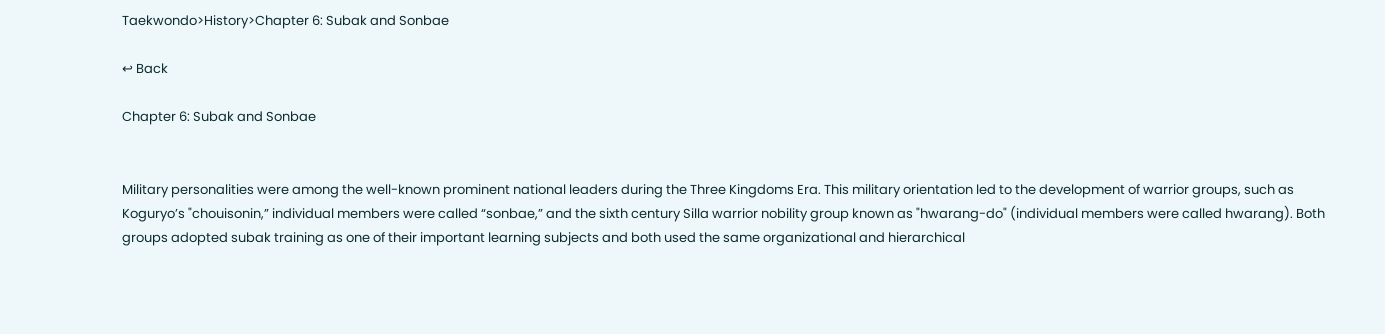Taekwondo>History>Chapter 6: Subak and Sonbae

↩ Back

Chapter 6: Subak and Sonbae


Military personalities were among the well-known prominent national leaders during the Three Kingdoms Era. This military orientation led to the development of warrior groups, such as Koguryo’s "chouisonin,” individual members were called “sonbae,” and the sixth century Silla warrior nobility group known as "hwarang-do" (individual members were called hwarang). Both groups adopted subak training as one of their important learning subjects and both used the same organizational and hierarchical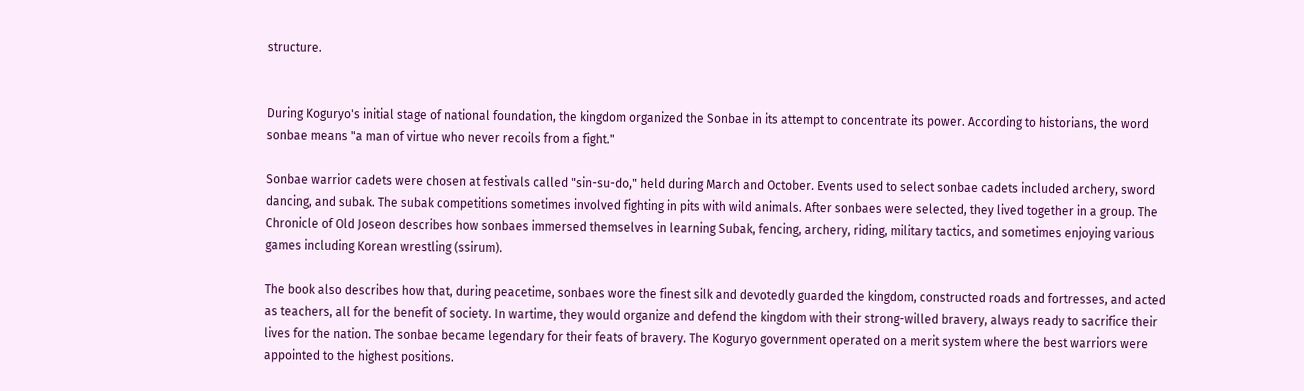structure.


During Koguryo's initial stage of national foundation, the kingdom organized the Sonbae in its attempt to concentrate its power. According to historians, the word sonbae means "a man of virtue who never recoils from a fight."

Sonbae warrior cadets were chosen at festivals called "sin-su-do," held during March and October. Events used to select sonbae cadets included archery, sword dancing, and subak. The subak competitions sometimes involved fighting in pits with wild animals. After sonbaes were selected, they lived together in a group. The Chronicle of Old Joseon describes how sonbaes immersed themselves in learning Subak, fencing, archery, riding, military tactics, and sometimes enjoying various games including Korean wrestling (ssirum).

The book also describes how that, during peacetime, sonbaes wore the finest silk and devotedly guarded the kingdom, constructed roads and fortresses, and acted as teachers, all for the benefit of society. In wartime, they would organize and defend the kingdom with their strong-willed bravery, always ready to sacrifice their lives for the nation. The sonbae became legendary for their feats of bravery. The Koguryo government operated on a merit system where the best warriors were appointed to the highest positions.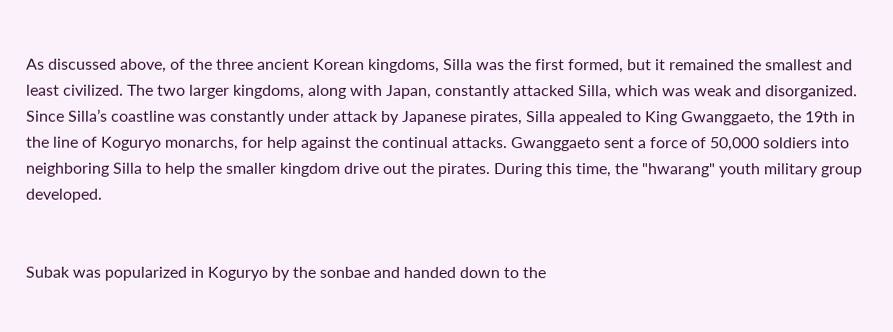As discussed above, of the three ancient Korean kingdoms, Silla was the first formed, but it remained the smallest and least civilized. The two larger kingdoms, along with Japan, constantly attacked Silla, which was weak and disorganized. Since Silla’s coastline was constantly under attack by Japanese pirates, Silla appealed to King Gwanggaeto, the 19th in the line of Koguryo monarchs, for help against the continual attacks. Gwanggaeto sent a force of 50,000 soldiers into neighboring Silla to help the smaller kingdom drive out the pirates. During this time, the "hwarang" youth military group developed.


Subak was popularized in Koguryo by the sonbae and handed down to the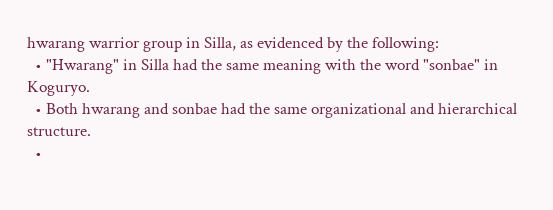hwarang warrior group in Silla, as evidenced by the following:
  • "Hwarang" in Silla had the same meaning with the word "sonbae" in Koguryo.
  • Both hwarang and sonbae had the same organizational and hierarchical structure.
  •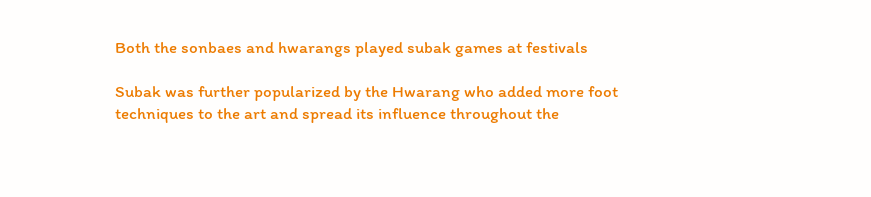Both the sonbaes and hwarangs played subak games at festivals

Subak was further popularized by the Hwarang who added more foot techniques to the art and spread its influence throughout the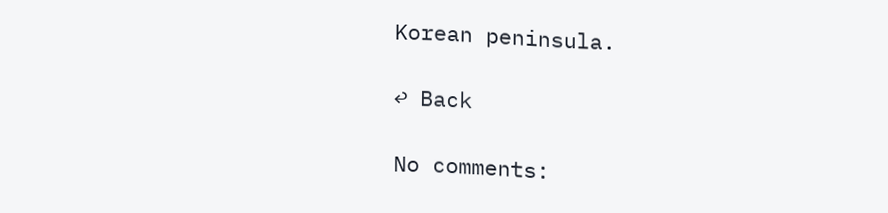Korean peninsula.

↩ Back

No comments: